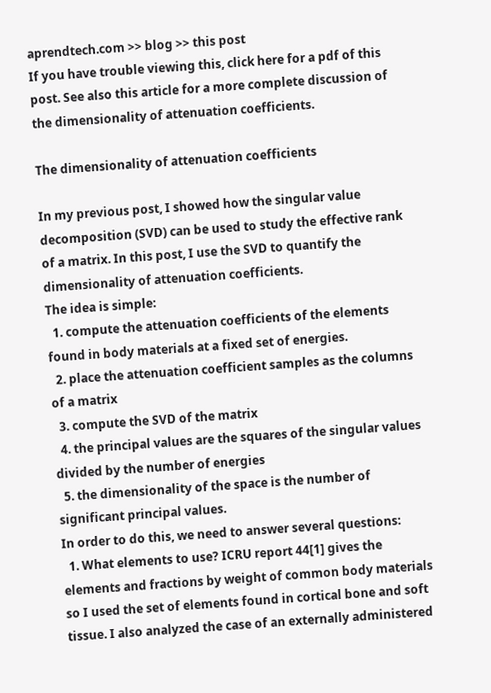aprendtech.com >> blog >> this post
If you have trouble viewing this, click here for a pdf of this post. See also this article for a more complete discussion of the dimensionality of attenuation coefficients.

The dimensionality of attenuation coefficients

In my previous post, I showed how the singular value decomposition (SVD) can be used to study the effective rank of a matrix. In this post, I use the SVD to quantify the dimensionality of attenuation coefficients.
The idea is simple:
  1. compute the attenuation coefficients of the elements found in body materials at a fixed set of energies.
  2. place the attenuation coefficient samples as the columns of a matrix
  3. compute the SVD of the matrix
  4. the principal values are the squares of the singular values divided by the number of energies
  5. the dimensionality of the space is the number of significant principal values.
In order to do this, we need to answer several questions:
  1. What elements to use? ICRU report 44[1] gives the elements and fractions by weight of common body materials so I used the set of elements found in cortical bone and soft tissue. I also analyzed the case of an externally administered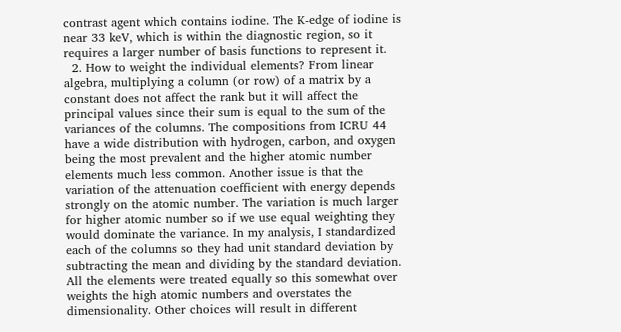contrast agent which contains iodine. The K-edge of iodine is near 33 keV, which is within the diagnostic region, so it requires a larger number of basis functions to represent it.
  2. How to weight the individual elements? From linear algebra, multiplying a column (or row) of a matrix by a constant does not affect the rank but it will affect the principal values since their sum is equal to the sum of the variances of the columns. The compositions from ICRU 44 have a wide distribution with hydrogen, carbon, and oxygen being the most prevalent and the higher atomic number elements much less common. Another issue is that the variation of the attenuation coefficient with energy depends strongly on the atomic number. The variation is much larger for higher atomic number so if we use equal weighting they would dominate the variance. In my analysis, I standardized each of the columns so they had unit standard deviation by subtracting the mean and dividing by the standard deviation. All the elements were treated equally so this somewhat over weights the high atomic numbers and overstates the dimensionality. Other choices will result in different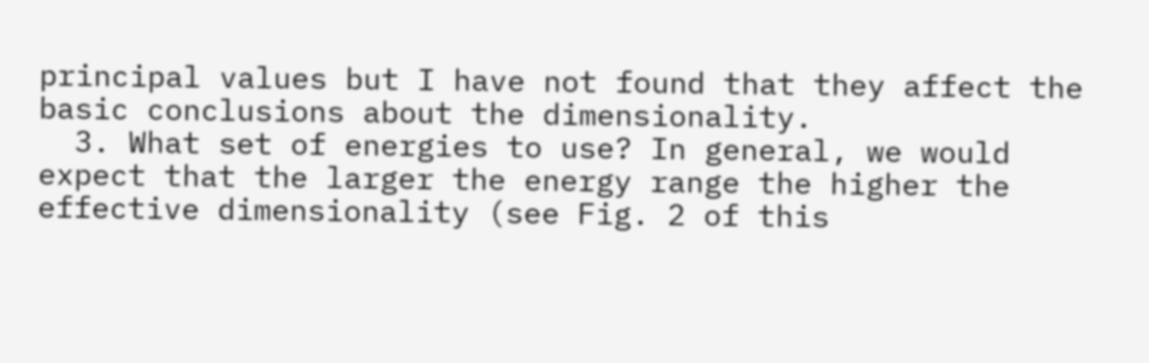principal values but I have not found that they affect the basic conclusions about the dimensionality.
  3. What set of energies to use? In general, we would expect that the larger the energy range the higher the effective dimensionality (see Fig. 2 of this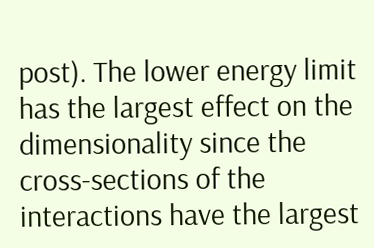post). The lower energy limit has the largest effect on the dimensionality since the cross-sections of the interactions have the largest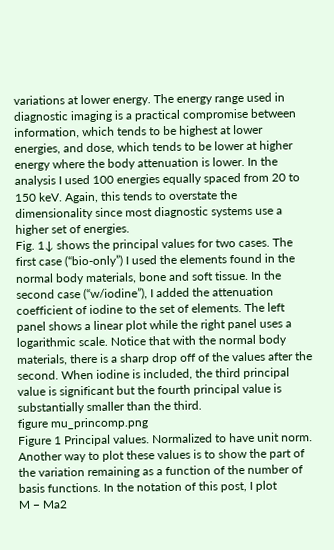variations at lower energy. The energy range used in diagnostic imaging is a practical compromise between information, which tends to be highest at lower energies, and dose, which tends to be lower at higher energy where the body attenuation is lower. In the analysis I used 100 energies equally spaced from 20 to 150 keV. Again, this tends to overstate the dimensionality since most diagnostic systems use a higher set of energies.
Fig. 1↓ shows the principal values for two cases. The first case (“bio-only”) I used the elements found in the normal body materials, bone and soft tissue. In the second case (“w/iodine”), I added the attenuation coefficient of iodine to the set of elements. The left panel shows a linear plot while the right panel uses a logarithmic scale. Notice that with the normal body materials, there is a sharp drop off of the values after the second. When iodine is included, the third principal value is significant but the fourth principal value is substantially smaller than the third.
figure mu_princomp.png
Figure 1 Principal values. Normalized to have unit norm.
Another way to plot these values is to show the part of the variation remaining as a function of the number of basis functions. In the notation of this post, I plot
M − Ma2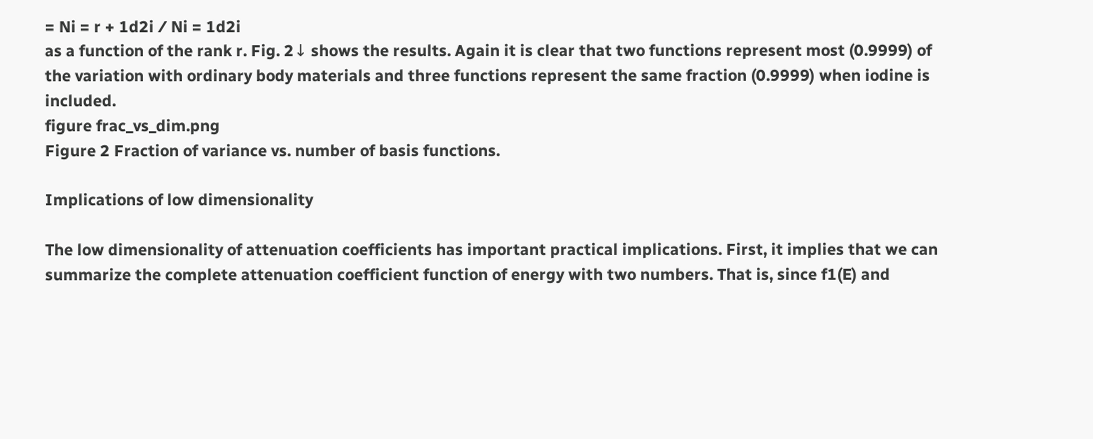= Ni = r + 1d2i ⁄ Ni = 1d2i
as a function of the rank r. Fig. 2↓ shows the results. Again it is clear that two functions represent most (0.9999) of the variation with ordinary body materials and three functions represent the same fraction (0.9999) when iodine is included.
figure frac_vs_dim.png
Figure 2 Fraction of variance vs. number of basis functions.

Implications of low dimensionality

The low dimensionality of attenuation coefficients has important practical implications. First, it implies that we can summarize the complete attenuation coefficient function of energy with two numbers. That is, since f1(E) and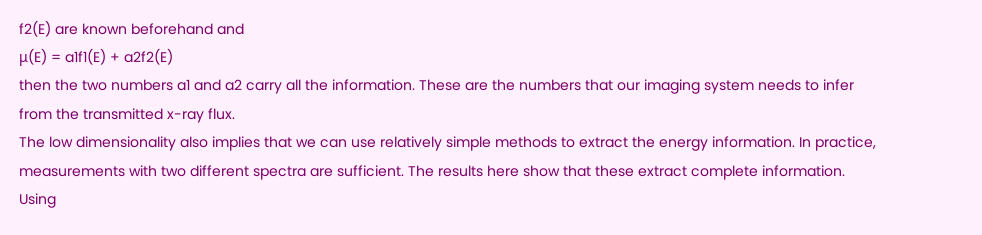f2(E) are known beforehand and
μ(E) = a1f1(E) + a2f2(E)
then the two numbers a1 and a2 carry all the information. These are the numbers that our imaging system needs to infer from the transmitted x-ray flux.
The low dimensionality also implies that we can use relatively simple methods to extract the energy information. In practice, measurements with two different spectra are sufficient. The results here show that these extract complete information. Using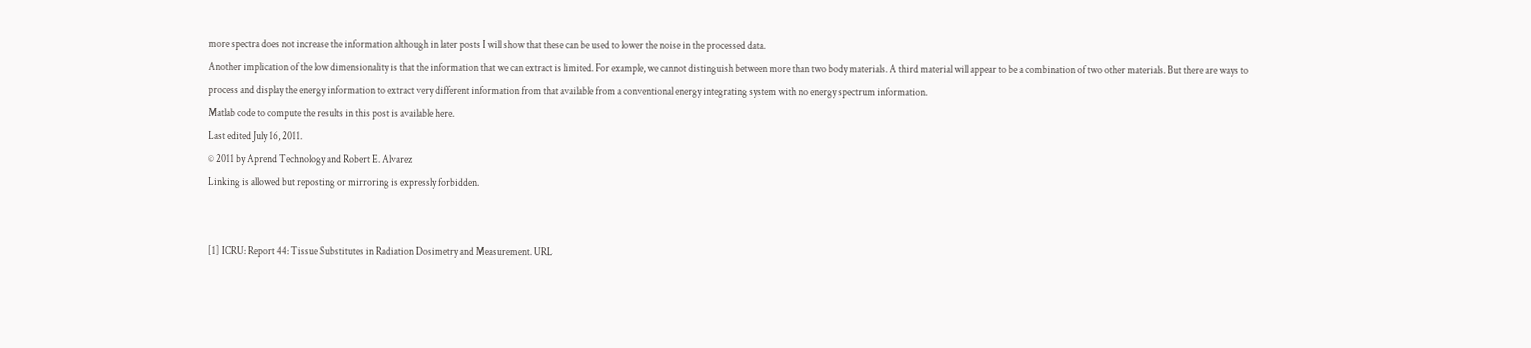more spectra does not increase the information although in later posts I will show that these can be used to lower the noise in the processed data.
Another implication of the low dimensionality is that the information that we can extract is limited. For example, we cannot distinguish between more than two body materials. A third material will appear to be a combination of two other materials. But there are ways to process and display the energy information to extract very different information from that available from a conventional energy integrating system with no energy spectrum information.
Matlab code to compute the results in this post is available here.
Last edited July 16, 2011.
© 2011 by Aprend Technology and Robert E. Alvarez
Linking is allowed but reposting or mirroring is expressly forbidden.


[1] ICRU: Report 44: Tissue Substitutes in Radiation Dosimetry and Measurement. URL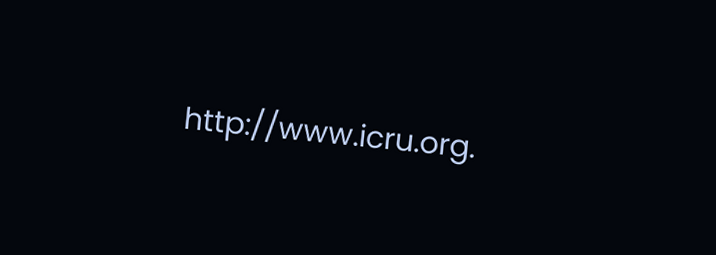http://www.icru.org.